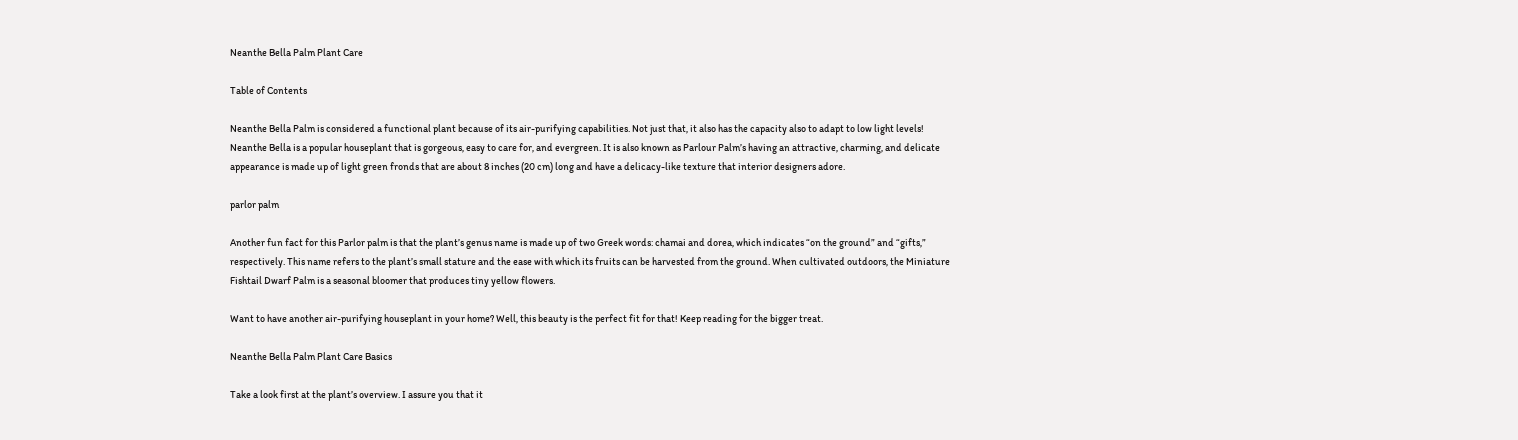Neanthe Bella Palm Plant Care

Table of Contents

Neanthe Bella Palm is considered a functional plant because of its air-purifying capabilities. Not just that, it also has the capacity also to adapt to low light levels! Neanthe Bella is a popular houseplant that is gorgeous, easy to care for, and evergreen. It is also known as Parlour Palm’s having an attractive, charming, and delicate appearance is made up of light green fronds that are about 8 inches (20 cm) long and have a delicacy-like texture that interior designers adore.

parlor palm

Another fun fact for this Parlor palm is that the plant’s genus name is made up of two Greek words: chamai and dorea, which indicates “on the ground” and “gifts,” respectively. This name refers to the plant’s small stature and the ease with which its fruits can be harvested from the ground. When cultivated outdoors, the Miniature Fishtail Dwarf Palm is a seasonal bloomer that produces tiny yellow flowers.

Want to have another air-purifying houseplant in your home? Well, this beauty is the perfect fit for that! Keep reading for the bigger treat.

Neanthe Bella Palm Plant Care Basics

Take a look first at the plant’s overview. I assure you that it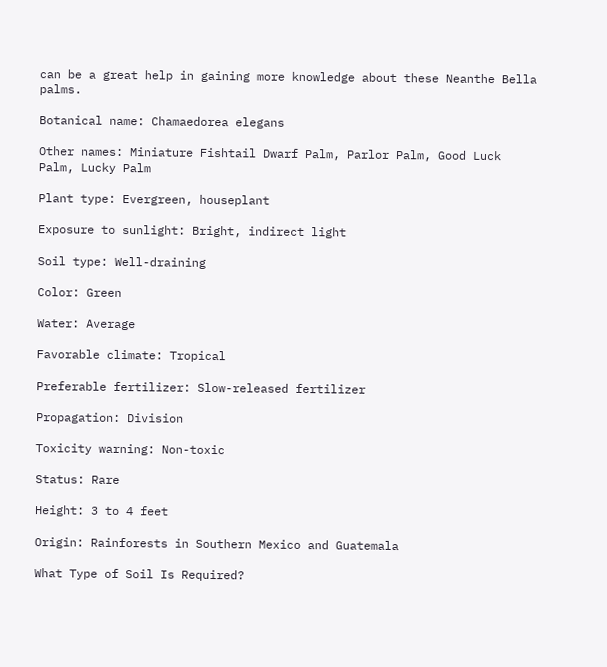can be a great help in gaining more knowledge about these Neanthe Bella palms.

Botanical name: Chamaedorea elegans

Other names: Miniature Fishtail Dwarf Palm, Parlor Palm, Good Luck Palm, Lucky Palm

Plant type: Evergreen, houseplant

Exposure to sunlight: Bright, indirect light

Soil type: Well-draining

Color: Green

Water: Average

Favorable climate: Tropical

Preferable fertilizer: Slow-released fertilizer

Propagation: Division

Toxicity warning: Non-toxic

Status: Rare

Height: 3 to 4 feet

Origin: Rainforests in Southern Mexico and Guatemala

What Type of Soil Is Required?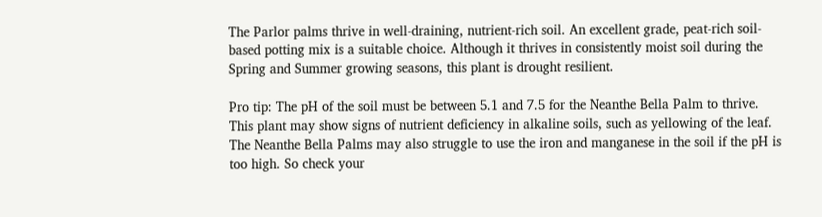The Parlor palms thrive in well-draining, nutrient-rich soil. An excellent grade, peat-rich soil-based potting mix is a suitable choice. Although it thrives in consistently moist soil during the Spring and Summer growing seasons, this plant is drought resilient.

Pro tip: The pH of the soil must be between 5.1 and 7.5 for the Neanthe Bella Palm to thrive. This plant may show signs of nutrient deficiency in alkaline soils, such as yellowing of the leaf. The Neanthe Bella Palms may also struggle to use the iron and manganese in the soil if the pH is too high. So check your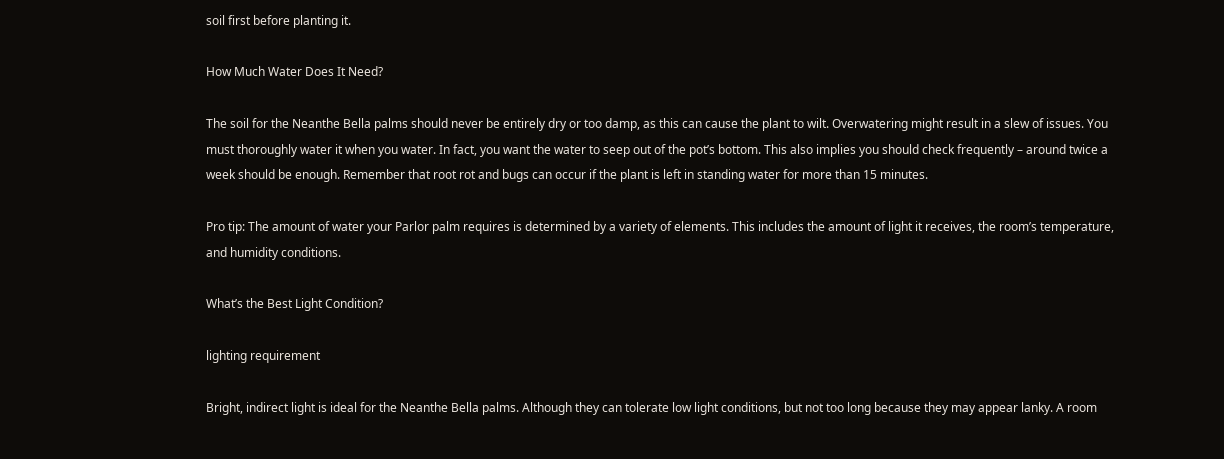soil first before planting it.

How Much Water Does It Need?

The soil for the Neanthe Bella palms should never be entirely dry or too damp, as this can cause the plant to wilt. Overwatering might result in a slew of issues. You must thoroughly water it when you water. In fact, you want the water to seep out of the pot’s bottom. This also implies you should check frequently – around twice a week should be enough. Remember that root rot and bugs can occur if the plant is left in standing water for more than 15 minutes.

Pro tip: The amount of water your Parlor palm requires is determined by a variety of elements. This includes the amount of light it receives, the room’s temperature, and humidity conditions.

What’s the Best Light Condition?

lighting requirement

Bright, indirect light is ideal for the Neanthe Bella palms. Although they can tolerate low light conditions, but not too long because they may appear lanky. A room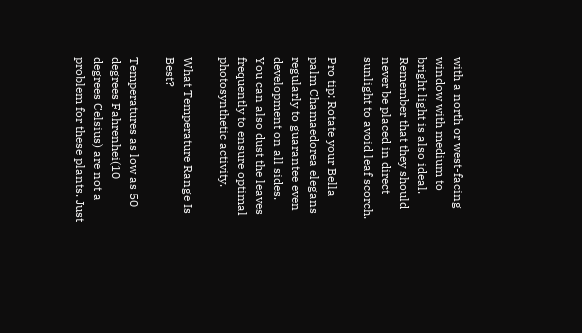with a north or west-facing window with medium to bright light is also ideal. Remember that they should never be placed in direct sunlight to avoid leaf scorch.

Pro tip: Rotate your Bella palm Chamaedorea elegans regularly to guarantee even development on all sides. You can also dust the leaves frequently to ensure optimal photosynthetic activity.

What Temperature Range Is Best?

Temperatures as low as 50 degrees Fahrenhei(10 degrees Celsius) are not a problem for these plants. Just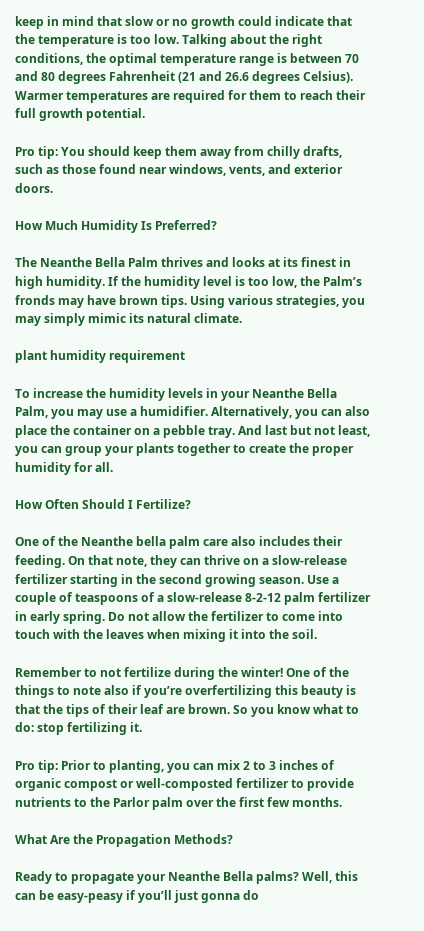keep in mind that slow or no growth could indicate that the temperature is too low. Talking about the right conditions, the optimal temperature range is between 70 and 80 degrees Fahrenheit (21 and 26.6 degrees Celsius). Warmer temperatures are required for them to reach their full growth potential.

Pro tip: You should keep them away from chilly drafts, such as those found near windows, vents, and exterior doors.

How Much Humidity Is Preferred?

The Neanthe Bella Palm thrives and looks at its finest in high humidity. If the humidity level is too low, the Palm’s fronds may have brown tips. Using various strategies, you may simply mimic its natural climate.

plant humidity requirement

To increase the humidity levels in your Neanthe Bella Palm, you may use a humidifier. Alternatively, you can also place the container on a pebble tray. And last but not least, you can group your plants together to create the proper humidity for all.

How Often Should I Fertilize?

One of the Neanthe bella palm care also includes their feeding. On that note, they can thrive on a slow-release fertilizer starting in the second growing season. Use a couple of teaspoons of a slow-release 8-2-12 palm fertilizer in early spring. Do not allow the fertilizer to come into touch with the leaves when mixing it into the soil.

Remember to not fertilize during the winter! One of the things to note also if you’re overfertilizing this beauty is that the tips of their leaf are brown. So you know what to do: stop fertilizing it.

Pro tip: Prior to planting, you can mix 2 to 3 inches of organic compost or well-composted fertilizer to provide nutrients to the Parlor palm over the first few months.

What Are the Propagation Methods?

Ready to propagate your Neanthe Bella palms? Well, this can be easy-peasy if you’ll just gonna do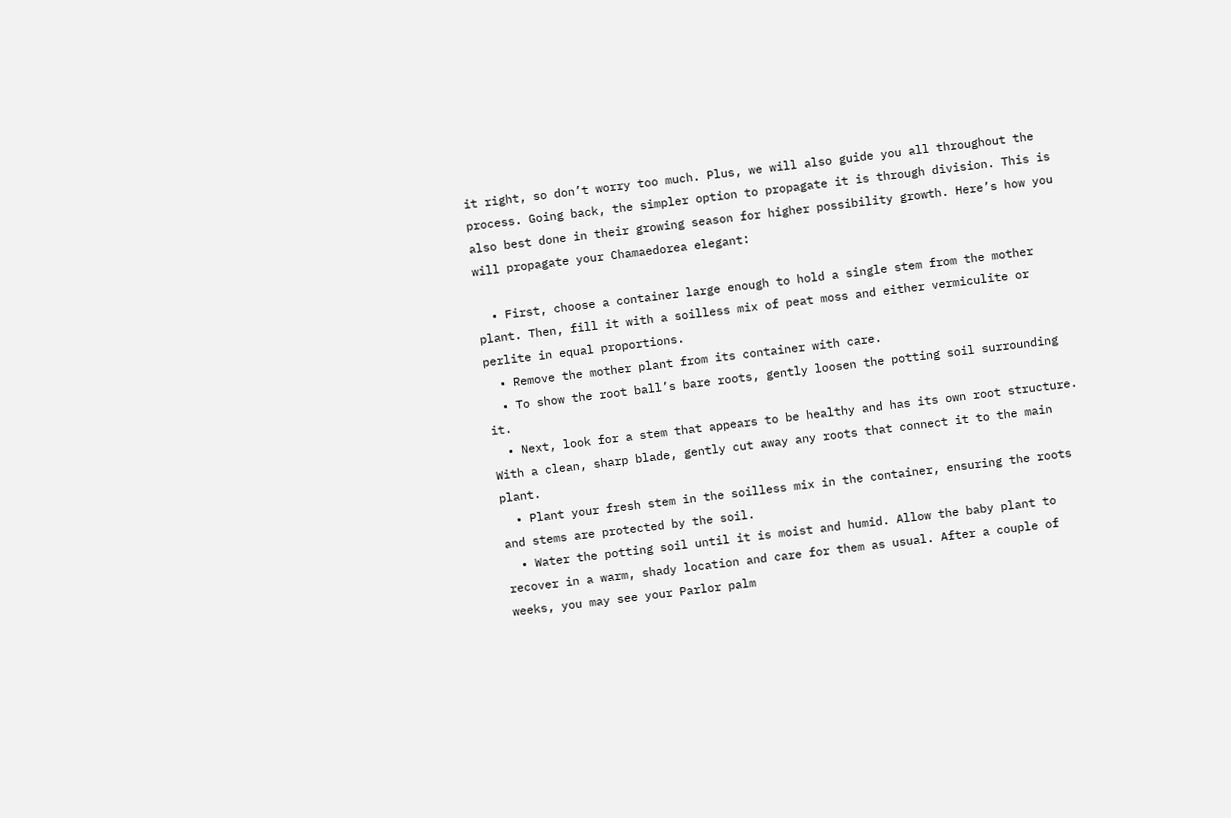it right, so don’t worry too much. Plus, we will also guide you all throughout the process. Going back, the simpler option to propagate it is through division. This is also best done in their growing season for higher possibility growth. Here’s how you will propagate your Chamaedorea elegant:

  • First, choose a container large enough to hold a single stem from the mother plant. Then, fill it with a soilless mix of peat moss and either vermiculite or perlite in equal proportions.
  • Remove the mother plant from its container with care.
  • To show the root ball’s bare roots, gently loosen the potting soil surrounding it.
  • Next, look for a stem that appears to be healthy and has its own root structure. With a clean, sharp blade, gently cut away any roots that connect it to the main plant.
  • Plant your fresh stem in the soilless mix in the container, ensuring the roots and stems are protected by the soil.
  • Water the potting soil until it is moist and humid. Allow the baby plant to recover in a warm, shady location and care for them as usual. After a couple of weeks, you may see your Parlor palm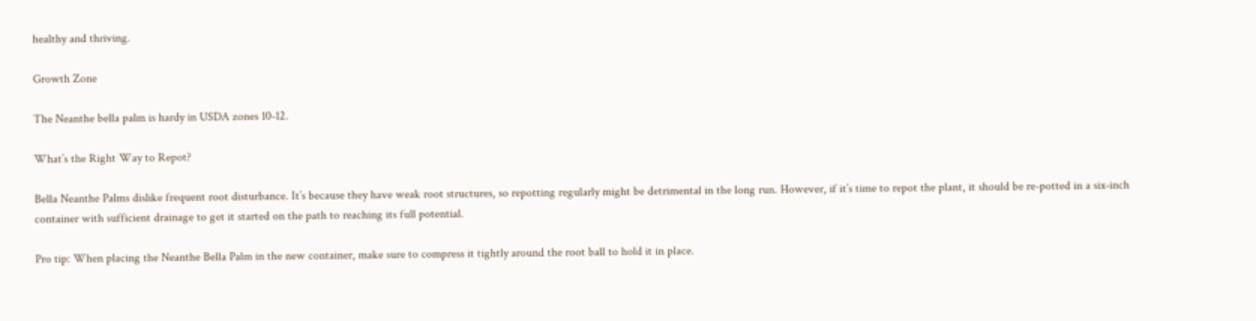healthy and thriving.

Growth Zone

The Neanthe bella palm is hardy in USDA zones 10-12.

What’s the Right Way to Repot?

Bella Neanthe Palms dislike frequent root disturbance. It’s because they have weak root structures, so repotting regularly might be detrimental in the long run. However, if it’s time to repot the plant, it should be re-potted in a six-inch container with sufficient drainage to get it started on the path to reaching its full potential.

Pro tip: When placing the Neanthe Bella Palm in the new container, make sure to compress it tightly around the root ball to hold it in place.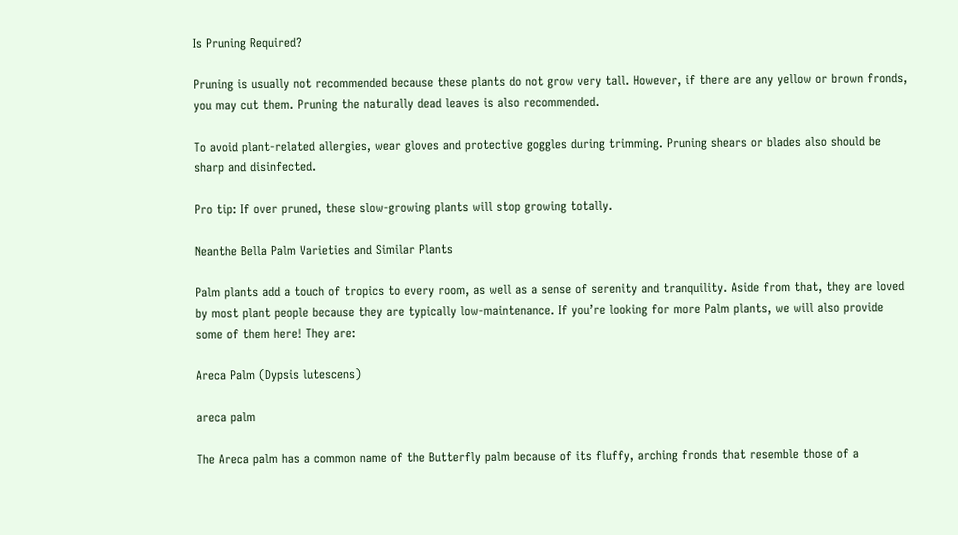Is Pruning Required?

Pruning is usually not recommended because these plants do not grow very tall. However, if there are any yellow or brown fronds, you may cut them. Pruning the naturally dead leaves is also recommended.

To avoid plant-related allergies, wear gloves and protective goggles during trimming. Pruning shears or blades also should be sharp and disinfected.

Pro tip: If over pruned, these slow-growing plants will stop growing totally.

Neanthe Bella Palm Varieties and Similar Plants

Palm plants add a touch of tropics to every room, as well as a sense of serenity and tranquility. Aside from that, they are loved by most plant people because they are typically low-maintenance. If you’re looking for more Palm plants, we will also provide some of them here! They are:

Areca Palm (Dypsis lutescens)

areca palm

The Areca palm has a common name of the Butterfly palm because of its fluffy, arching fronds that resemble those of a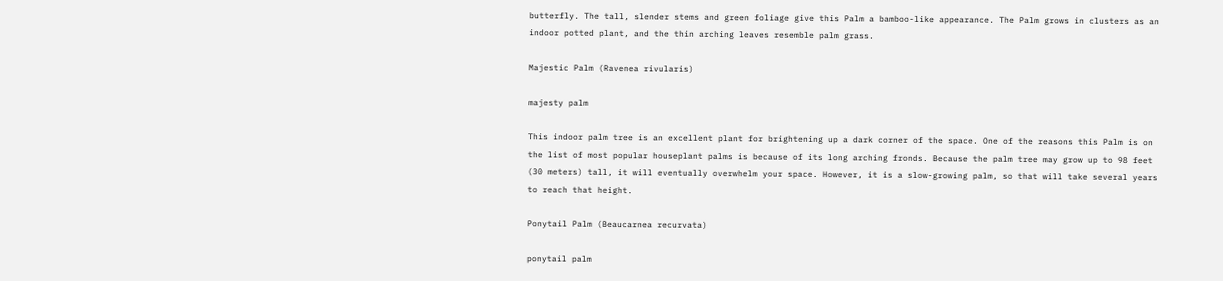butterfly. The tall, slender stems and green foliage give this Palm a bamboo-like appearance. The Palm grows in clusters as an indoor potted plant, and the thin arching leaves resemble palm grass.

Majestic Palm (Ravenea rivularis)

majesty palm

This indoor palm tree is an excellent plant for brightening up a dark corner of the space. One of the reasons this Palm is on the list of most popular houseplant palms is because of its long arching fronds. Because the palm tree may grow up to 98 feet (30 meters) tall, it will eventually overwhelm your space. However, it is a slow-growing palm, so that will take several years to reach that height.

Ponytail Palm (Beaucarnea recurvata)

ponytail palm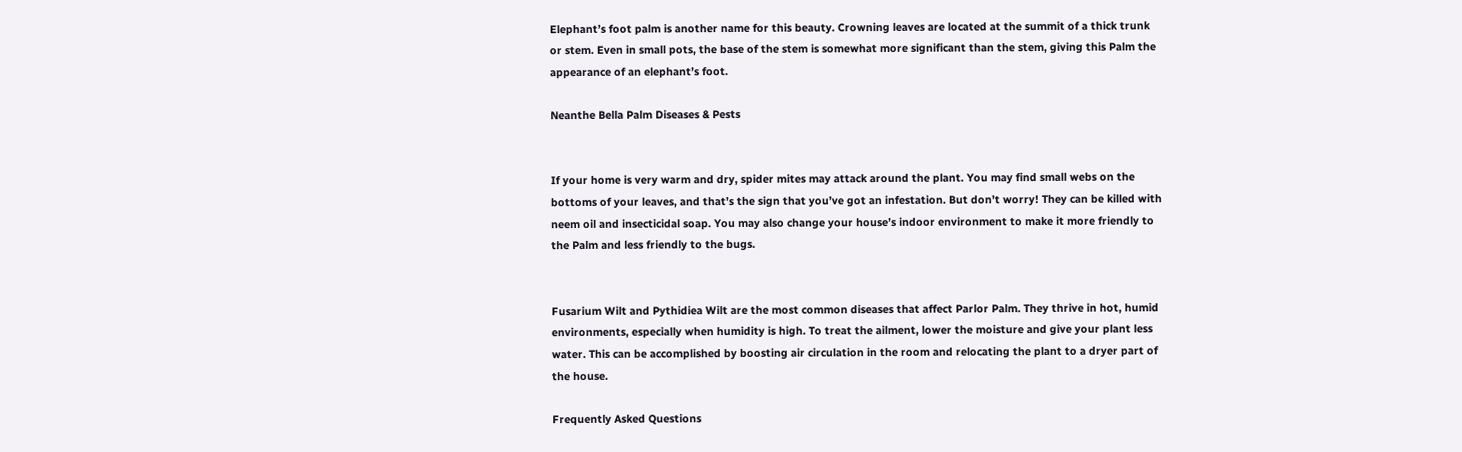Elephant’s foot palm is another name for this beauty. Crowning leaves are located at the summit of a thick trunk or stem. Even in small pots, the base of the stem is somewhat more significant than the stem, giving this Palm the appearance of an elephant’s foot.

Neanthe Bella Palm Diseases & Pests


If your home is very warm and dry, spider mites may attack around the plant. You may find small webs on the bottoms of your leaves, and that’s the sign that you’ve got an infestation. But don’t worry! They can be killed with neem oil and insecticidal soap. You may also change your house’s indoor environment to make it more friendly to the Palm and less friendly to the bugs.


Fusarium Wilt and Pythidiea Wilt are the most common diseases that affect Parlor Palm. They thrive in hot, humid environments, especially when humidity is high. To treat the ailment, lower the moisture and give your plant less water. This can be accomplished by boosting air circulation in the room and relocating the plant to a dryer part of the house.

Frequently Asked Questions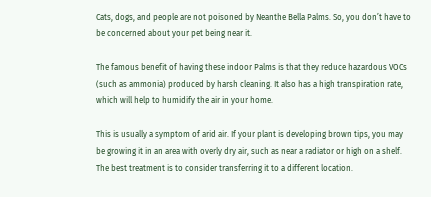Cats, dogs, and people are not poisoned by Neanthe Bella Palms. So, you don’t have to be concerned about your pet being near it.

The famous benefit of having these indoor Palms is that they reduce hazardous VOCs (such as ammonia) produced by harsh cleaning. It also has a high transpiration rate, which will help to humidify the air in your home.

This is usually a symptom of arid air. If your plant is developing brown tips, you may be growing it in an area with overly dry air, such as near a radiator or high on a shelf. The best treatment is to consider transferring it to a different location.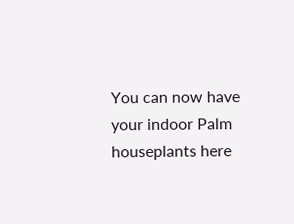You can now have your indoor Palm houseplants here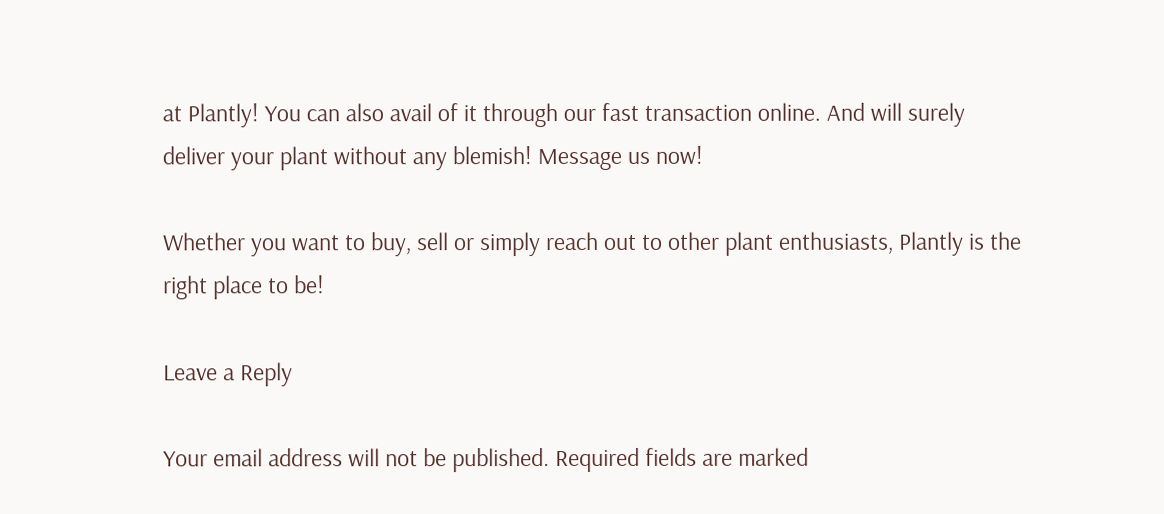at Plantly! You can also avail of it through our fast transaction online. And will surely deliver your plant without any blemish! Message us now!

Whether you want to buy, sell or simply reach out to other plant enthusiasts, Plantly is the right place to be!

Leave a Reply

Your email address will not be published. Required fields are marked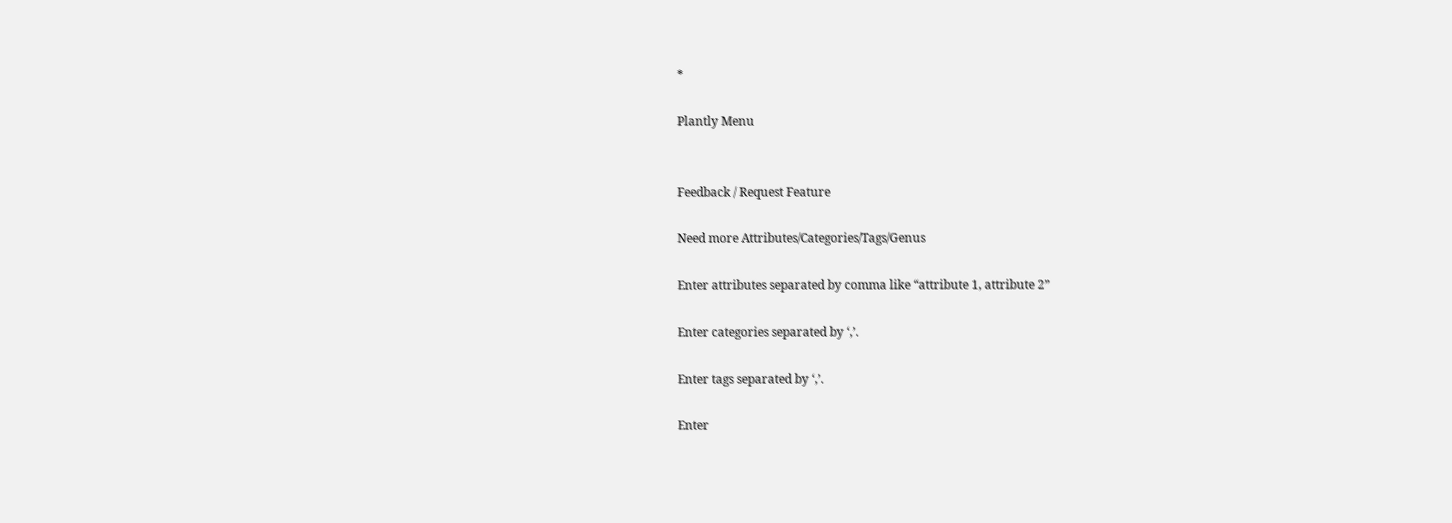*

Plantly Menu


Feedback / Request Feature

Need more Attributes/Categories/Tags/Genus

Enter attributes separated by comma like “attribute 1, attribute 2”

Enter categories separated by ‘,’.

Enter tags separated by ‘,’.

Enter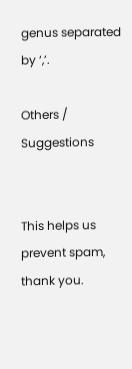genus separated by ‘,’.

Others / Suggestions


This helps us prevent spam, thank you.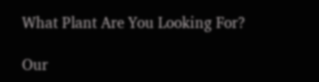What Plant Are You Looking For?

Our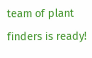team of plant finders is ready!